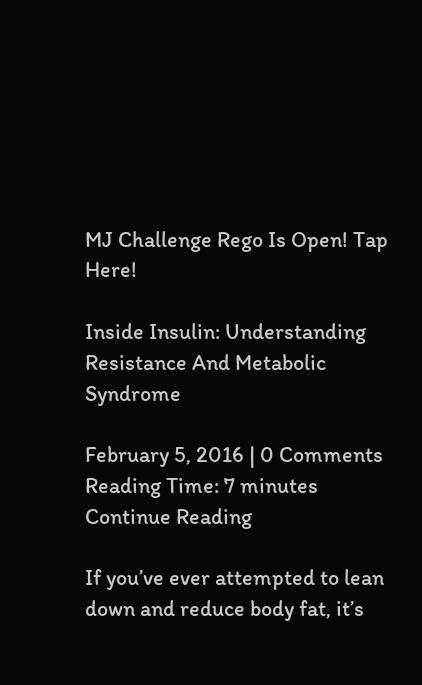MJ Challenge Rego Is Open! Tap Here!

Inside Insulin: Understanding Resistance And Metabolic Syndrome

February 5, 2016 | 0 Comments
Reading Time: 7 minutes
Continue Reading

If you’ve ever attempted to lean down and reduce body fat, it’s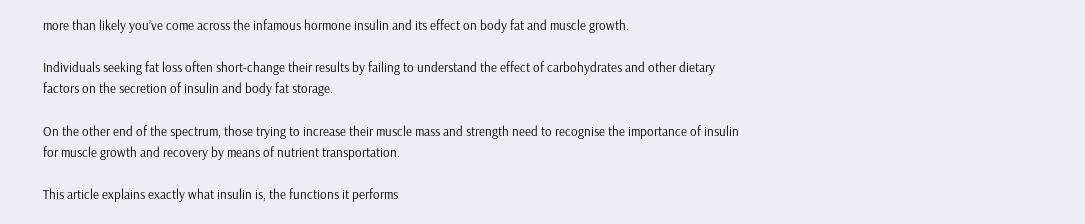more than likely you’ve come across the infamous hormone insulin and its effect on body fat and muscle growth.

Individuals seeking fat loss often short-change their results by failing to understand the effect of carbohydrates and other dietary factors on the secretion of insulin and body fat storage.

On the other end of the spectrum, those trying to increase their muscle mass and strength need to recognise the importance of insulin for muscle growth and recovery by means of nutrient transportation.

This article explains exactly what insulin is, the functions it performs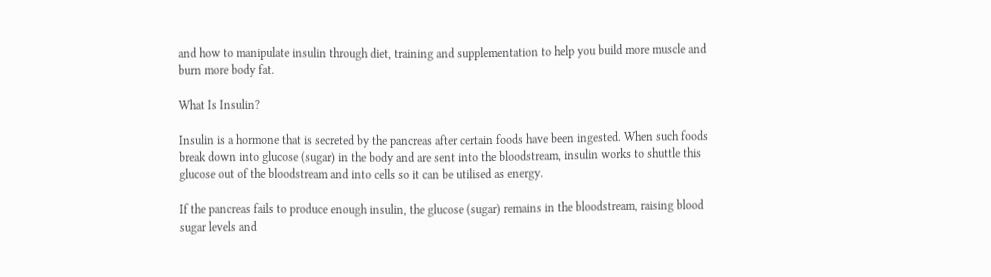and how to manipulate insulin through diet, training and supplementation to help you build more muscle and burn more body fat.

What Is Insulin?

Insulin is a hormone that is secreted by the pancreas after certain foods have been ingested. When such foods break down into glucose (sugar) in the body and are sent into the bloodstream, insulin works to shuttle this glucose out of the bloodstream and into cells so it can be utilised as energy.

If the pancreas fails to produce enough insulin, the glucose (sugar) remains in the bloodstream, raising blood sugar levels and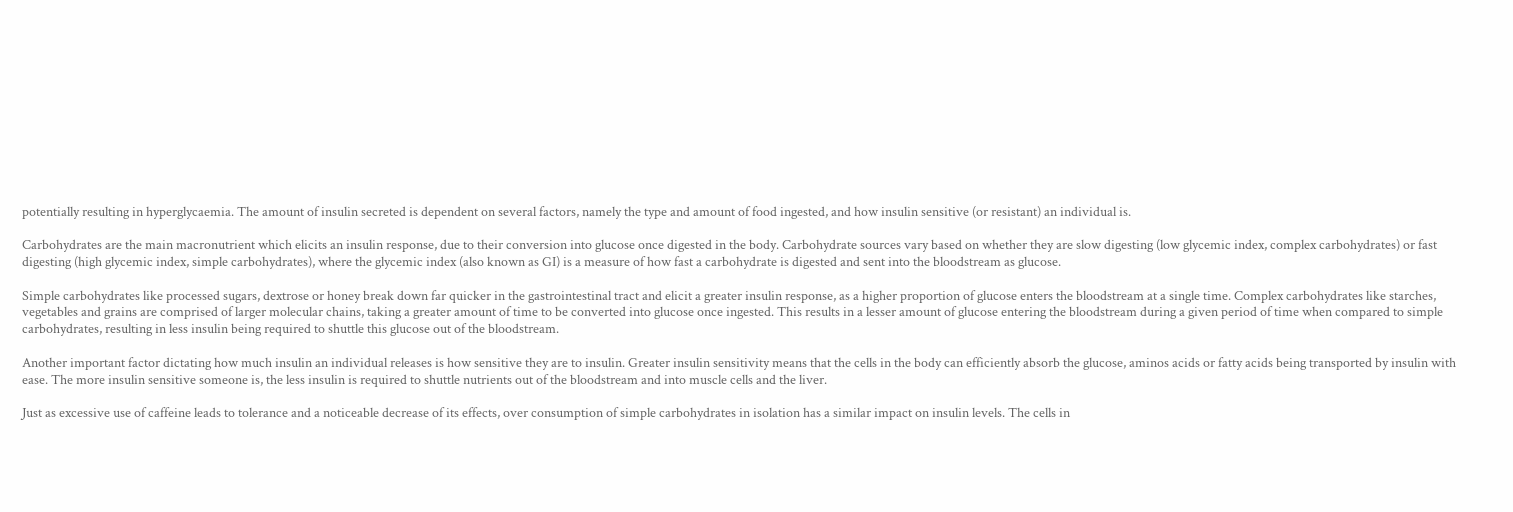potentially resulting in hyperglycaemia. The amount of insulin secreted is dependent on several factors, namely the type and amount of food ingested, and how insulin sensitive (or resistant) an individual is.

Carbohydrates are the main macronutrient which elicits an insulin response, due to their conversion into glucose once digested in the body. Carbohydrate sources vary based on whether they are slow digesting (low glycemic index, complex carbohydrates) or fast digesting (high glycemic index, simple carbohydrates), where the glycemic index (also known as GI) is a measure of how fast a carbohydrate is digested and sent into the bloodstream as glucose.

Simple carbohydrates like processed sugars, dextrose or honey break down far quicker in the gastrointestinal tract and elicit a greater insulin response, as a higher proportion of glucose enters the bloodstream at a single time. Complex carbohydrates like starches, vegetables and grains are comprised of larger molecular chains, taking a greater amount of time to be converted into glucose once ingested. This results in a lesser amount of glucose entering the bloodstream during a given period of time when compared to simple carbohydrates, resulting in less insulin being required to shuttle this glucose out of the bloodstream.

Another important factor dictating how much insulin an individual releases is how sensitive they are to insulin. Greater insulin sensitivity means that the cells in the body can efficiently absorb the glucose, aminos acids or fatty acids being transported by insulin with ease. The more insulin sensitive someone is, the less insulin is required to shuttle nutrients out of the bloodstream and into muscle cells and the liver.

Just as excessive use of caffeine leads to tolerance and a noticeable decrease of its effects, over consumption of simple carbohydrates in isolation has a similar impact on insulin levels. The cells in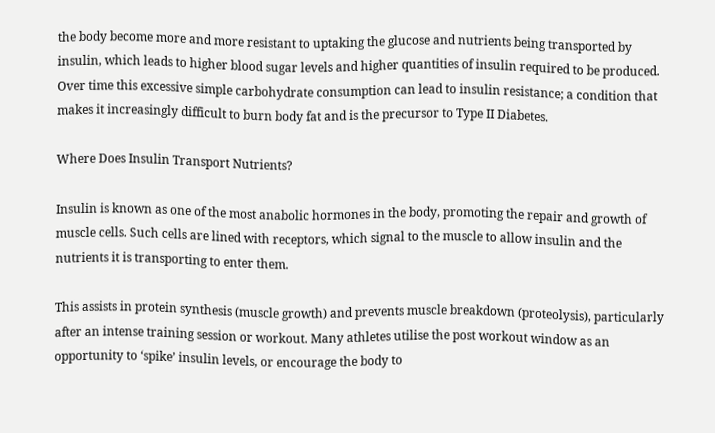the body become more and more resistant to uptaking the glucose and nutrients being transported by insulin, which leads to higher blood sugar levels and higher quantities of insulin required to be produced. Over time this excessive simple carbohydrate consumption can lead to insulin resistance; a condition that makes it increasingly difficult to burn body fat and is the precursor to Type II Diabetes.

Where Does Insulin Transport Nutrients?

Insulin is known as one of the most anabolic hormones in the body, promoting the repair and growth of muscle cells. Such cells are lined with receptors, which signal to the muscle to allow insulin and the nutrients it is transporting to enter them.

This assists in protein synthesis (muscle growth) and prevents muscle breakdown (proteolysis), particularly after an intense training session or workout. Many athletes utilise the post workout window as an opportunity to ‘spike’ insulin levels, or encourage the body to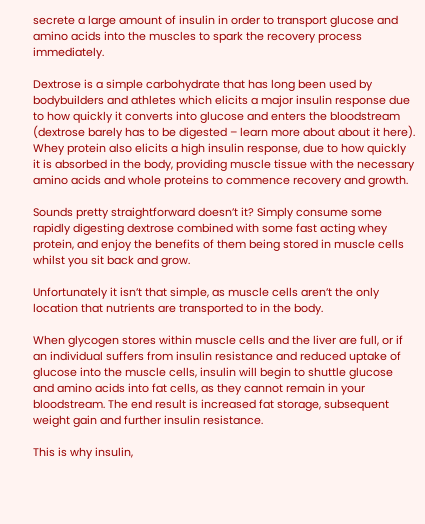secrete a large amount of insulin in order to transport glucose and amino acids into the muscles to spark the recovery process immediately.

Dextrose is a simple carbohydrate that has long been used by bodybuilders and athletes which elicits a major insulin response due to how quickly it converts into glucose and enters the bloodstream (dextrose barely has to be digested – learn more about about it here). Whey protein also elicits a high insulin response, due to how quickly it is absorbed in the body, providing muscle tissue with the necessary amino acids and whole proteins to commence recovery and growth.

Sounds pretty straightforward doesn’t it? Simply consume some rapidly digesting dextrose combined with some fast acting whey protein, and enjoy the benefits of them being stored in muscle cells whilst you sit back and grow.

Unfortunately it isn’t that simple, as muscle cells aren’t the only location that nutrients are transported to in the body.

When glycogen stores within muscle cells and the liver are full, or if an individual suffers from insulin resistance and reduced uptake of glucose into the muscle cells, insulin will begin to shuttle glucose and amino acids into fat cells, as they cannot remain in your bloodstream. The end result is increased fat storage, subsequent weight gain and further insulin resistance.

This is why insulin,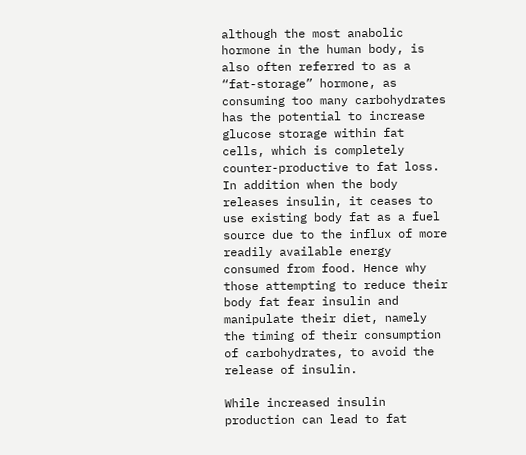although the most anabolic hormone in the human body, is also often referred to as a “fat-storage” hormone, as consuming too many carbohydrates has the potential to increase glucose storage within fat cells, which is completely counter-productive to fat loss. In addition when the body releases insulin, it ceases to use existing body fat as a fuel source due to the influx of more readily available energy consumed from food. Hence why those attempting to reduce their body fat fear insulin and manipulate their diet, namely the timing of their consumption of carbohydrates, to avoid the release of insulin.

While increased insulin production can lead to fat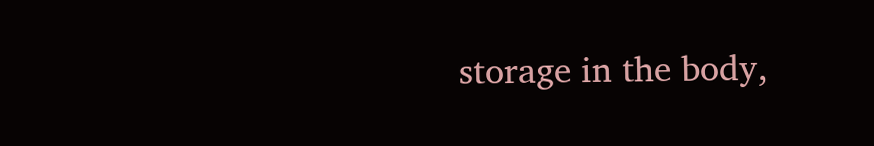storage in the body,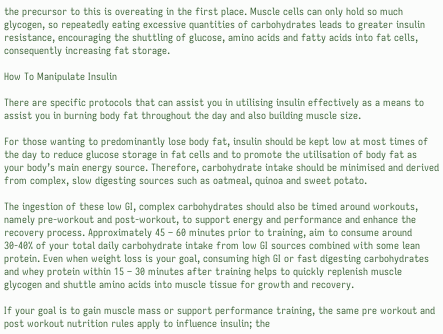the precursor to this is overeating in the first place. Muscle cells can only hold so much glycogen, so repeatedly eating excessive quantities of carbohydrates leads to greater insulin resistance, encouraging the shuttling of glucose, amino acids and fatty acids into fat cells, consequently increasing fat storage.

How To Manipulate Insulin

There are specific protocols that can assist you in utilising insulin effectively as a means to assist you in burning body fat throughout the day and also building muscle size.

For those wanting to predominantly lose body fat, insulin should be kept low at most times of the day to reduce glucose storage in fat cells and to promote the utilisation of body fat as your body’s main energy source. Therefore, carbohydrate intake should be minimised and derived from complex, slow digesting sources such as oatmeal, quinoa and sweet potato.

The ingestion of these low GI, complex carbohydrates should also be timed around workouts, namely pre-workout and post-workout, to support energy and performance and enhance the recovery process. Approximately 45 – 60 minutes prior to training, aim to consume around 30-40% of your total daily carbohydrate intake from low GI sources combined with some lean protein. Even when weight loss is your goal, consuming high GI or fast digesting carbohydrates and whey protein within 15 – 30 minutes after training helps to quickly replenish muscle glycogen and shuttle amino acids into muscle tissue for growth and recovery.

If your goal is to gain muscle mass or support performance training, the same pre workout and post workout nutrition rules apply to influence insulin; the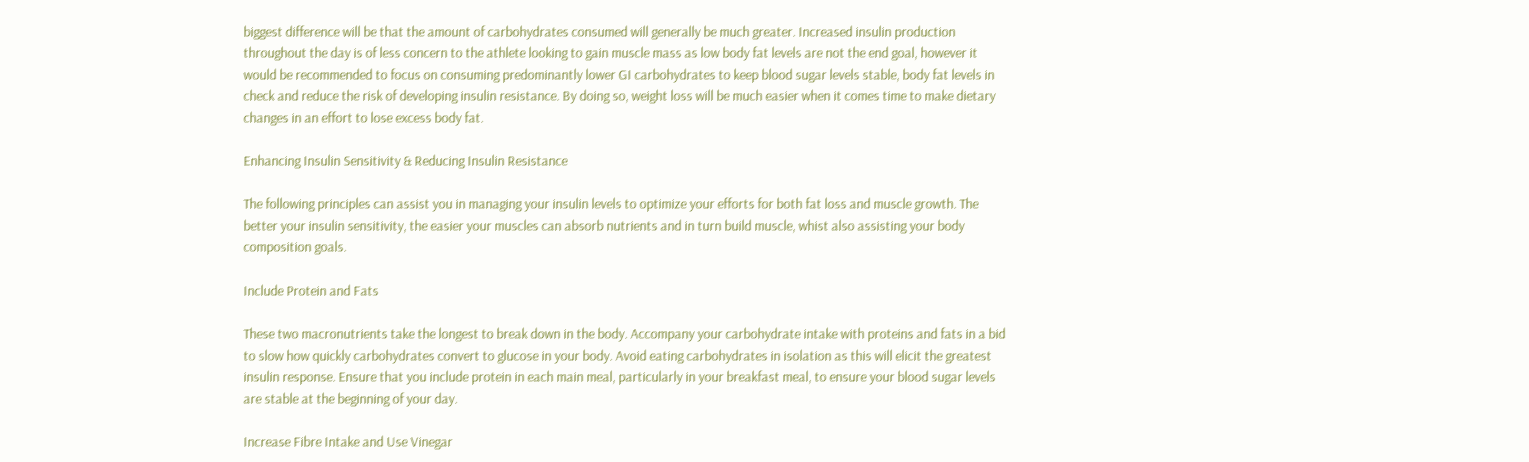biggest difference will be that the amount of carbohydrates consumed will generally be much greater. Increased insulin production throughout the day is of less concern to the athlete looking to gain muscle mass as low body fat levels are not the end goal, however it would be recommended to focus on consuming predominantly lower GI carbohydrates to keep blood sugar levels stable, body fat levels in check and reduce the risk of developing insulin resistance. By doing so, weight loss will be much easier when it comes time to make dietary changes in an effort to lose excess body fat.

Enhancing Insulin Sensitivity & Reducing Insulin Resistance

The following principles can assist you in managing your insulin levels to optimize your efforts for both fat loss and muscle growth. The better your insulin sensitivity, the easier your muscles can absorb nutrients and in turn build muscle, whist also assisting your body composition goals.

Include Protein and Fats

These two macronutrients take the longest to break down in the body. Accompany your carbohydrate intake with proteins and fats in a bid to slow how quickly carbohydrates convert to glucose in your body. Avoid eating carbohydrates in isolation as this will elicit the greatest insulin response. Ensure that you include protein in each main meal, particularly in your breakfast meal, to ensure your blood sugar levels are stable at the beginning of your day.

Increase Fibre Intake and Use Vinegar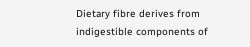Dietary fibre derives from indigestible components of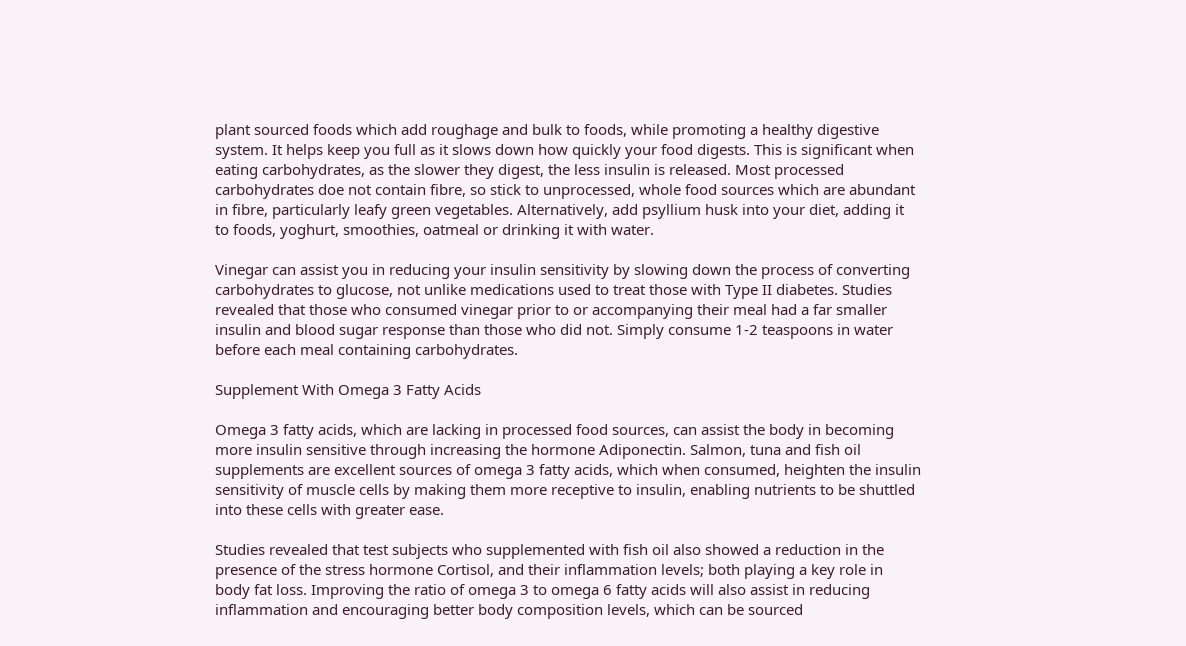plant sourced foods which add roughage and bulk to foods, while promoting a healthy digestive system. It helps keep you full as it slows down how quickly your food digests. This is significant when eating carbohydrates, as the slower they digest, the less insulin is released. Most processed carbohydrates doe not contain fibre, so stick to unprocessed, whole food sources which are abundant in fibre, particularly leafy green vegetables. Alternatively, add psyllium husk into your diet, adding it to foods, yoghurt, smoothies, oatmeal or drinking it with water.

Vinegar can assist you in reducing your insulin sensitivity by slowing down the process of converting carbohydrates to glucose, not unlike medications used to treat those with Type II diabetes. Studies revealed that those who consumed vinegar prior to or accompanying their meal had a far smaller insulin and blood sugar response than those who did not. Simply consume 1-2 teaspoons in water before each meal containing carbohydrates.

Supplement With Omega 3 Fatty Acids

Omega 3 fatty acids, which are lacking in processed food sources, can assist the body in becoming more insulin sensitive through increasing the hormone Adiponectin. Salmon, tuna and fish oil supplements are excellent sources of omega 3 fatty acids, which when consumed, heighten the insulin sensitivity of muscle cells by making them more receptive to insulin, enabling nutrients to be shuttled into these cells with greater ease.

Studies revealed that test subjects who supplemented with fish oil also showed a reduction in the presence of the stress hormone Cortisol, and their inflammation levels; both playing a key role in body fat loss. Improving the ratio of omega 3 to omega 6 fatty acids will also assist in reducing inflammation and encouraging better body composition levels, which can be sourced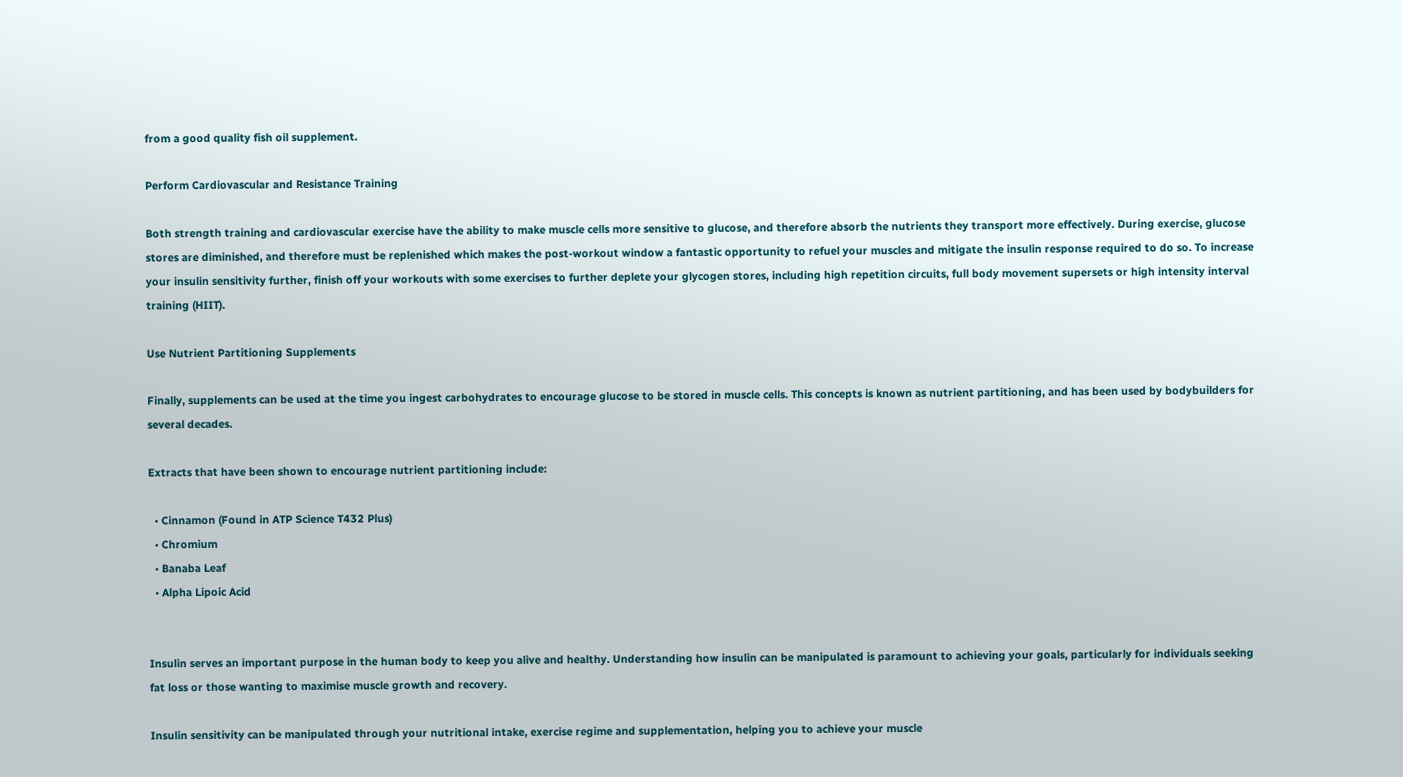from a good quality fish oil supplement.

Perform Cardiovascular and Resistance Training

Both strength training and cardiovascular exercise have the ability to make muscle cells more sensitive to glucose, and therefore absorb the nutrients they transport more effectively. During exercise, glucose stores are diminished, and therefore must be replenished which makes the post-workout window a fantastic opportunity to refuel your muscles and mitigate the insulin response required to do so. To increase your insulin sensitivity further, finish off your workouts with some exercises to further deplete your glycogen stores, including high repetition circuits, full body movement supersets or high intensity interval training (HIIT).

Use Nutrient Partitioning Supplements

Finally, supplements can be used at the time you ingest carbohydrates to encourage glucose to be stored in muscle cells. This concepts is known as nutrient partitioning, and has been used by bodybuilders for several decades.

Extracts that have been shown to encourage nutrient partitioning include:

  • Cinnamon (Found in ATP Science T432 Plus)
  • Chromium
  • Banaba Leaf
  • Alpha Lipoic Acid


Insulin serves an important purpose in the human body to keep you alive and healthy. Understanding how insulin can be manipulated is paramount to achieving your goals, particularly for individuals seeking fat loss or those wanting to maximise muscle growth and recovery.

Insulin sensitivity can be manipulated through your nutritional intake, exercise regime and supplementation, helping you to achieve your muscle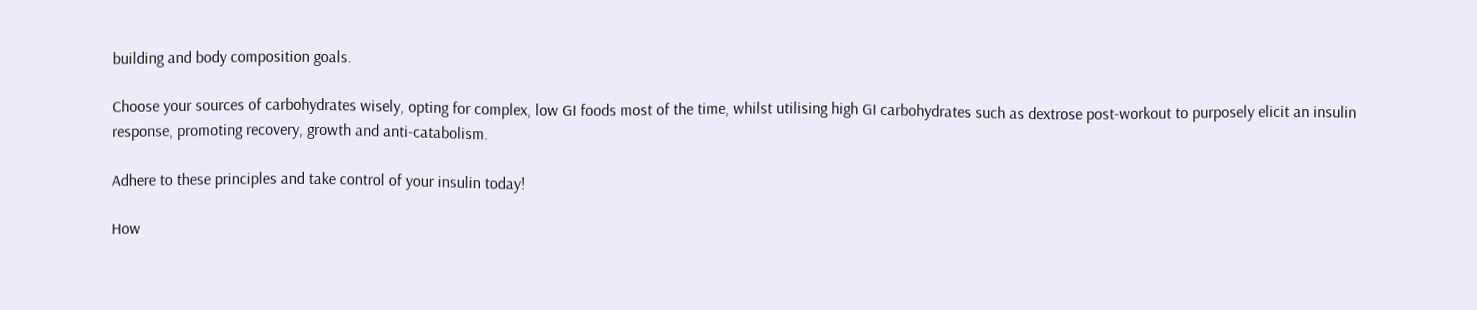building and body composition goals.

Choose your sources of carbohydrates wisely, opting for complex, low GI foods most of the time, whilst utilising high GI carbohydrates such as dextrose post-workout to purposely elicit an insulin response, promoting recovery, growth and anti-catabolism.

Adhere to these principles and take control of your insulin today!

How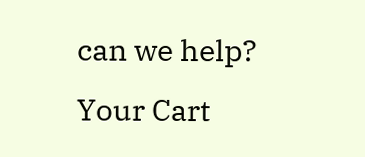can we help?
Your Cart